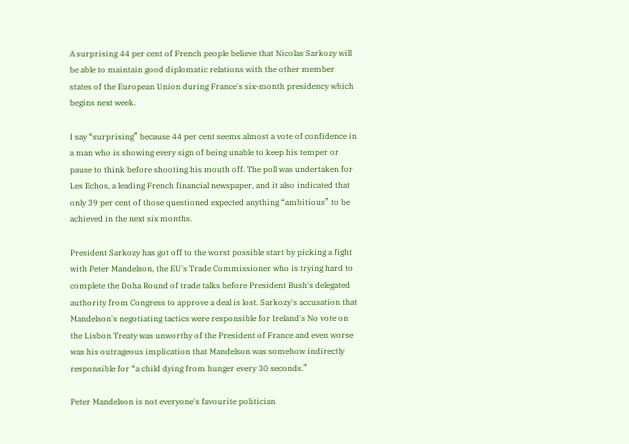A surprising 44 per cent of French people believe that Nicolas Sarkozy will be able to maintain good diplomatic relations with the other member states of the European Union during France's six-month presidency which begins next week.

I say “surprising” because 44 per cent seems almost a vote of confidence in a man who is showing every sign of being unable to keep his temper or pause to think before shooting his mouth off. The poll was undertaken for Les Echos, a leading French financial newspaper, and it also indicated that only 39 per cent of those questioned expected anything “ambitious” to be achieved in the next six months.

President Sarkozy has got off to the worst possible start by picking a fight with Peter Mandelson, the EU's Trade Commissioner who is trying hard to complete the Doha Round of trade talks before President Bush's delegated authority from Congress to approve a deal is lost. Sarkozy's accusation that Mandelson's negotiating tactics were responsible for Ireland's No vote on the Lisbon Treaty was unworthy of the President of France and even worse was his outrageous implication that Mandelson was somehow indirectly responsible for “a child dying from hunger every 30 seconds.”

Peter Mandelson is not everyone's favourite politician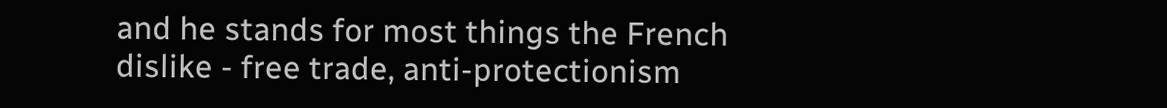and he stands for most things the French dislike - free trade, anti-protectionism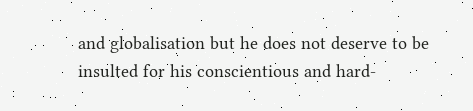and globalisation but he does not deserve to be insulted for his conscientious and hard-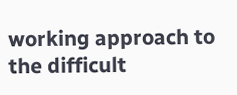working approach to the difficult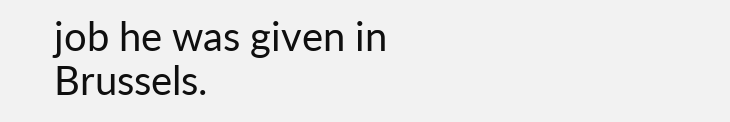job he was given in Brussels.